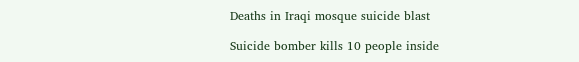Deaths in Iraqi mosque suicide blast

Suicide bomber kills 10 people inside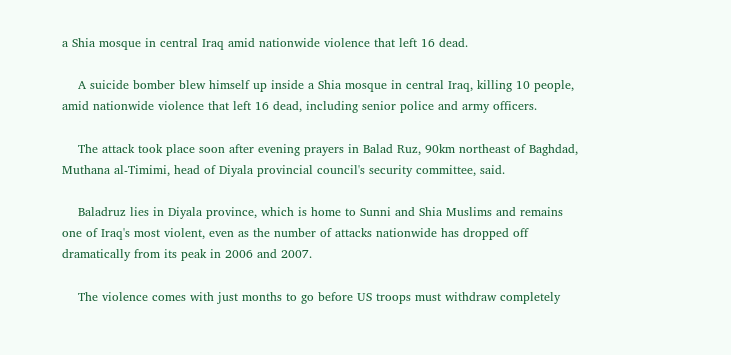a Shia mosque in central Iraq amid nationwide violence that left 16 dead.

    A suicide bomber blew himself up inside a Shia mosque in central Iraq, killing 10 people, amid nationwide violence that left 16 dead, including senior police and army officers.

    The attack took place soon after evening prayers in Balad Ruz, 90km northeast of Baghdad, Muthana al-Timimi, head of Diyala provincial council's security committee, said.

    Baladruz lies in Diyala province, which is home to Sunni and Shia Muslims and remains one of Iraq's most violent, even as the number of attacks nationwide has dropped off dramatically from its peak in 2006 and 2007.

    The violence comes with just months to go before US troops must withdraw completely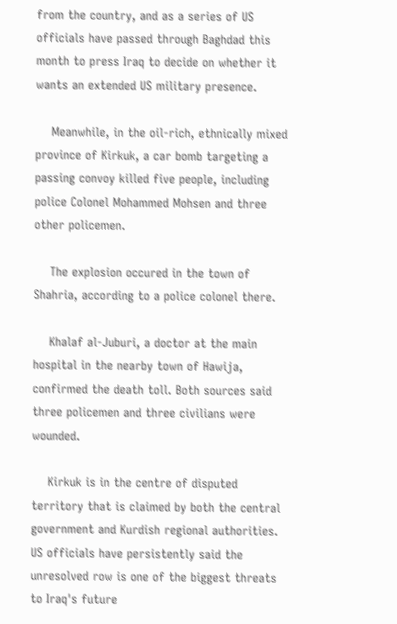from the country, and as a series of US officials have passed through Baghdad this month to press Iraq to decide on whether it wants an extended US military presence.

    Meanwhile, in the oil-rich, ethnically mixed province of Kirkuk, a car bomb targeting a passing convoy killed five people, including police Colonel Mohammed Mohsen and three other policemen.

    The explosion occured in the town of Shahria, according to a police colonel there.

    Khalaf al-Juburi, a doctor at the main hospital in the nearby town of Hawija, confirmed the death toll. Both sources said three policemen and three civilians were wounded.

    Kirkuk is in the centre of disputed territory that is claimed by both the central government and Kurdish regional authorities. US officials have persistently said the unresolved row is one of the biggest threats to Iraq's future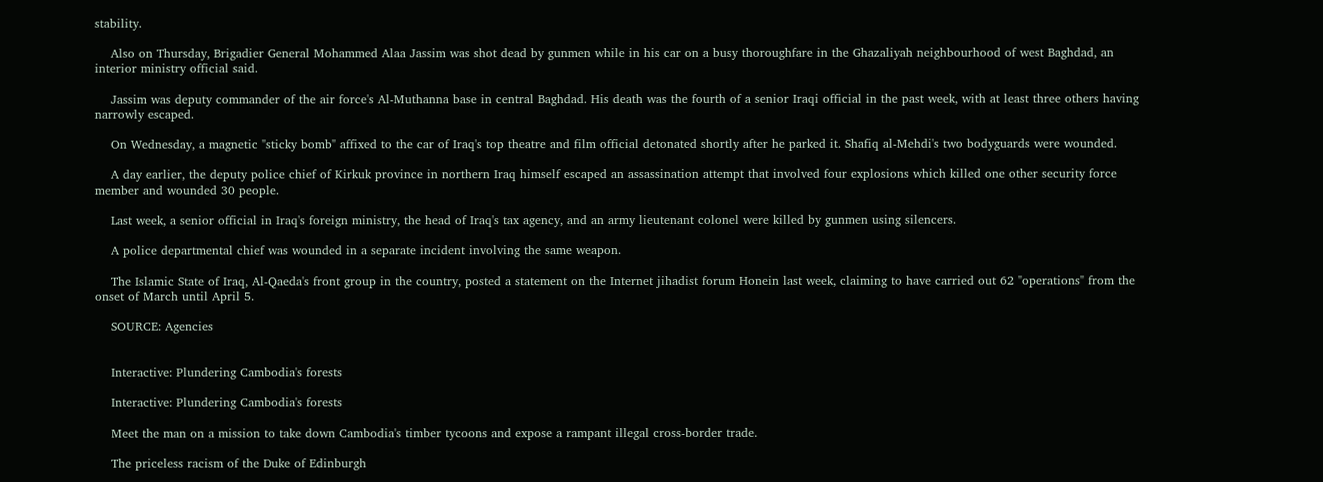stability.

    Also on Thursday, Brigadier General Mohammed Alaa Jassim was shot dead by gunmen while in his car on a busy thoroughfare in the Ghazaliyah neighbourhood of west Baghdad, an interior ministry official said.

    Jassim was deputy commander of the air force's Al-Muthanna base in central Baghdad. His death was the fourth of a senior Iraqi official in the past week, with at least three others having narrowly escaped.

    On Wednesday, a magnetic "sticky bomb" affixed to the car of Iraq's top theatre and film official detonated shortly after he parked it. Shafiq al-Mehdi's two bodyguards were wounded.

    A day earlier, the deputy police chief of Kirkuk province in northern Iraq himself escaped an assassination attempt that involved four explosions which killed one other security force member and wounded 30 people.

    Last week, a senior official in Iraq's foreign ministry, the head of Iraq's tax agency, and an army lieutenant colonel were killed by gunmen using silencers.

    A police departmental chief was wounded in a separate incident involving the same weapon.

    The Islamic State of Iraq, Al-Qaeda's front group in the country, posted a statement on the Internet jihadist forum Honein last week, claiming to have carried out 62 "operations" from the onset of March until April 5.

    SOURCE: Agencies


    Interactive: Plundering Cambodia's forests

    Interactive: Plundering Cambodia's forests

    Meet the man on a mission to take down Cambodia's timber tycoons and expose a rampant illegal cross-border trade.

    The priceless racism of the Duke of Edinburgh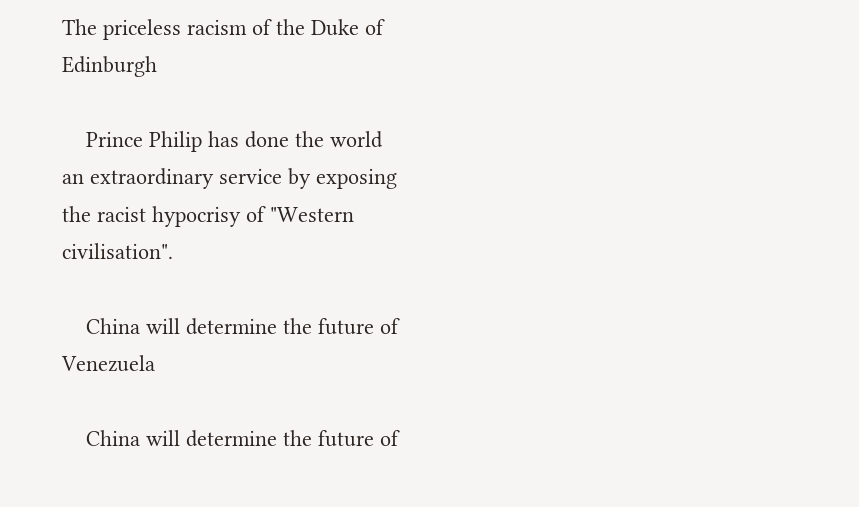The priceless racism of the Duke of Edinburgh

    Prince Philip has done the world an extraordinary service by exposing the racist hypocrisy of "Western civilisation".

    China will determine the future of Venezuela

    China will determine the future of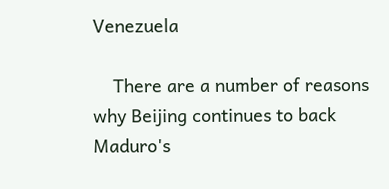Venezuela

    There are a number of reasons why Beijing continues to back Maduro's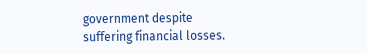government despite suffering financial losses.